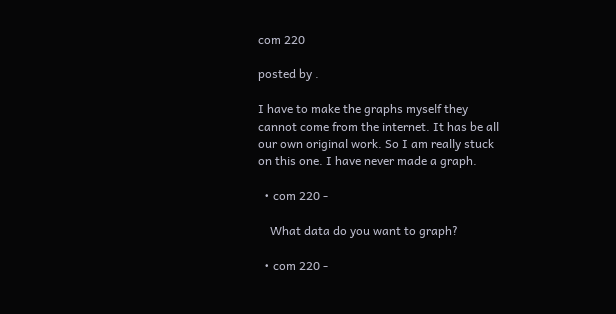com 220

posted by .

I have to make the graphs myself they cannot come from the internet. It has be all our own original work. So I am really stuck on this one. I have never made a graph.

  • com 220 -

    What data do you want to graph?

  • com 220 -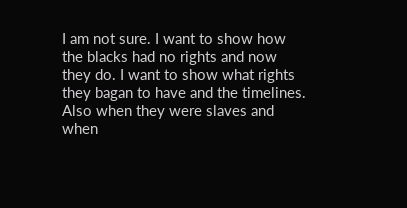I am not sure. I want to show how the blacks had no rights and now they do. I want to show what rights they bagan to have and the timelines. Also when they were slaves and when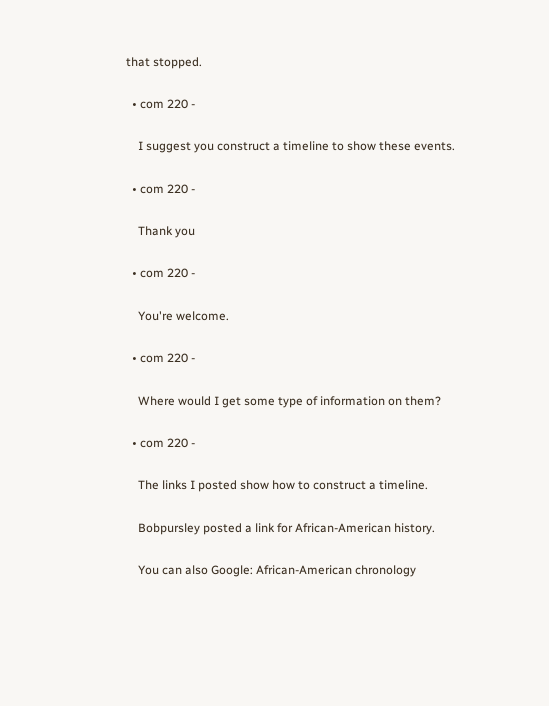that stopped.

  • com 220 -

    I suggest you construct a timeline to show these events.

  • com 220 -

    Thank you

  • com 220 -

    You're welcome.

  • com 220 -

    Where would I get some type of information on them?

  • com 220 -

    The links I posted show how to construct a timeline.

    Bobpursley posted a link for African-American history.

    You can also Google: African-American chronology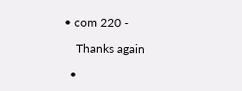• com 220 -

    Thanks again

  •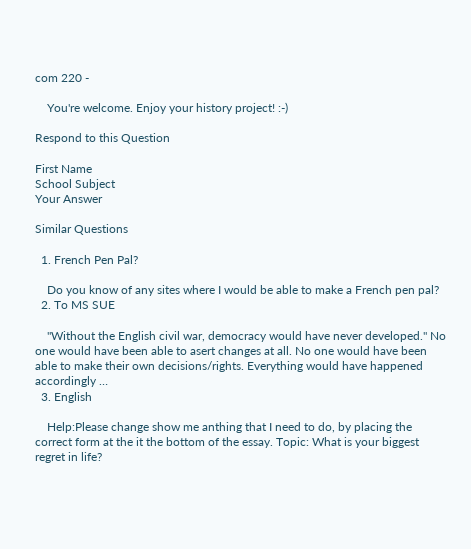com 220 -

    You're welcome. Enjoy your history project! :-)

Respond to this Question

First Name
School Subject
Your Answer

Similar Questions

  1. French Pen Pal?

    Do you know of any sites where I would be able to make a French pen pal?
  2. To MS SUE

    ''Without the English civil war, democracy would have never developed.'' No one would have been able to asert changes at all. No one would have been able to make their own decisions/rights. Everything would have happened accordingly …
  3. English

    Help:Please change show me anthing that I need to do, by placing the correct form at the it the bottom of the essay. Topic: What is your biggest regret in life?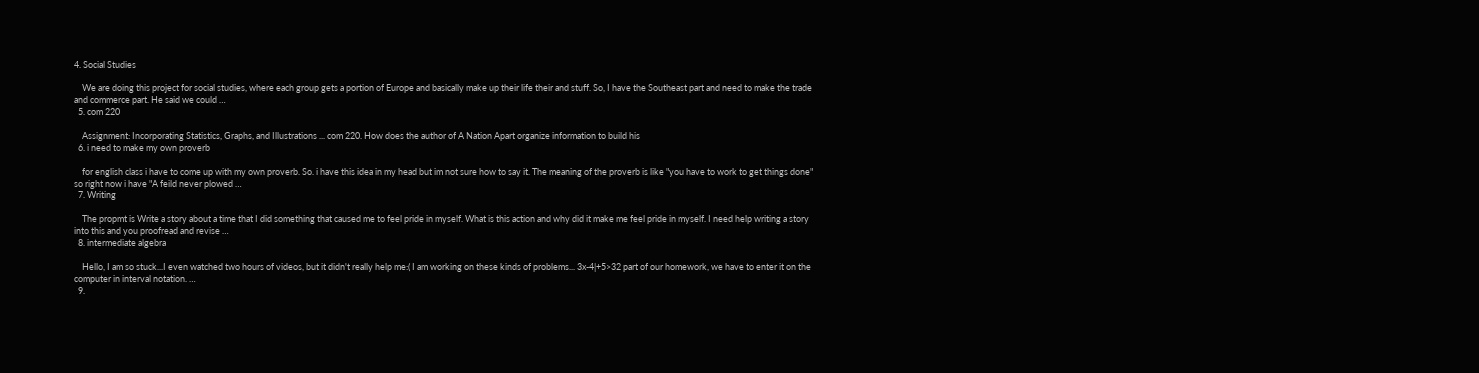4. Social Studies

    We are doing this project for social studies, where each group gets a portion of Europe and basically make up their life their and stuff. So, I have the Southeast part and need to make the trade and commerce part. He said we could …
  5. com 220

    Assignment: Incorporating Statistics, Graphs, and Illustrations ... com 220. How does the author of A Nation Apart organize information to build his
  6. i need to make my own proverb

    for english class i have to come up with my own proverb. So. i have this idea in my head but im not sure how to say it. The meaning of the proverb is like "you have to work to get things done" so right now i have "A feild never plowed …
  7. Writing

    The propmt is Write a story about a time that I did something that caused me to feel pride in myself. What is this action and why did it make me feel pride in myself. I need help writing a story into this and you proofread and revise …
  8. intermediate algebra

    Hello, I am so stuck...I even watched two hours of videos, but it didn't really help me:( I am working on these kinds of problems... 3x-4|+5>32 part of our homework, we have to enter it on the computer in interval notation. …
  9.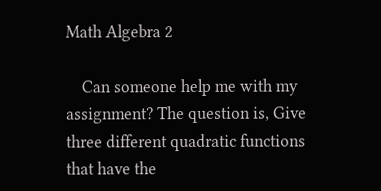Math Algebra 2

    Can someone help me with my assignment? The question is, Give three different quadratic functions that have the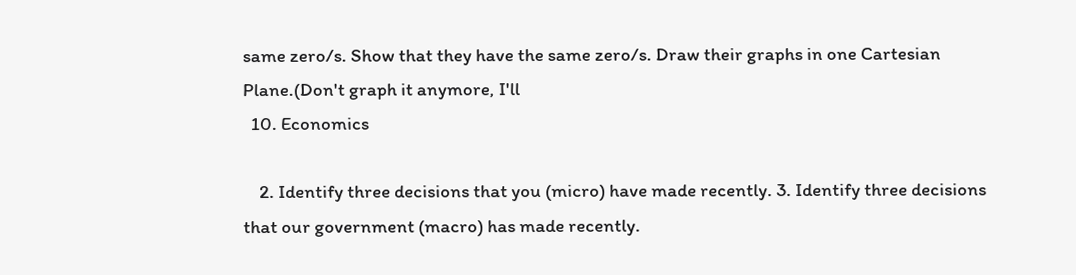same zero/s. Show that they have the same zero/s. Draw their graphs in one Cartesian Plane.(Don't graph it anymore, I'll
  10. Economics

    2. Identify three decisions that you (micro) have made recently. 3. Identify three decisions that our government (macro) has made recently.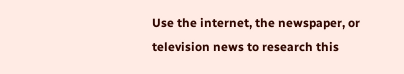Use the internet, the newspaper, or television news to research this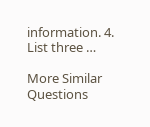information. 4. List three …

More Similar Questions